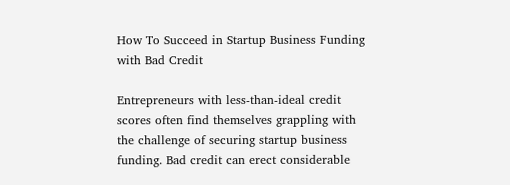How To Succeed in Startup Business Funding with Bad Credit

Entrepreneurs with less-than-ideal credit scores often find themselves grappling with the challenge of securing startup business funding. Bad credit can erect considerable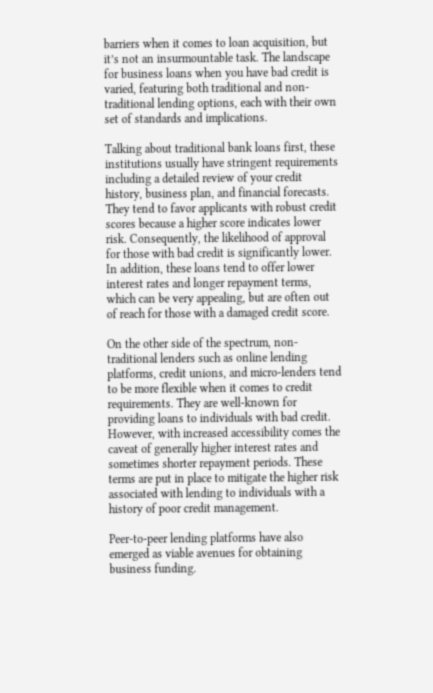barriers when it comes to loan acquisition, but it’s not an insurmountable task. The landscape for business loans when you have bad credit is varied, featuring both traditional and non-traditional lending options, each with their own set of standards and implications.

Talking about traditional bank loans first, these institutions usually have stringent requirements including a detailed review of your credit history, business plan, and financial forecasts. They tend to favor applicants with robust credit scores because a higher score indicates lower risk. Consequently, the likelihood of approval for those with bad credit is significantly lower. In addition, these loans tend to offer lower interest rates and longer repayment terms, which can be very appealing, but are often out of reach for those with a damaged credit score.

On the other side of the spectrum, non-traditional lenders such as online lending platforms, credit unions, and micro-lenders tend to be more flexible when it comes to credit requirements. They are well-known for providing loans to individuals with bad credit. However, with increased accessibility comes the caveat of generally higher interest rates and sometimes shorter repayment periods. These terms are put in place to mitigate the higher risk associated with lending to individuals with a history of poor credit management.

Peer-to-peer lending platforms have also emerged as viable avenues for obtaining business funding.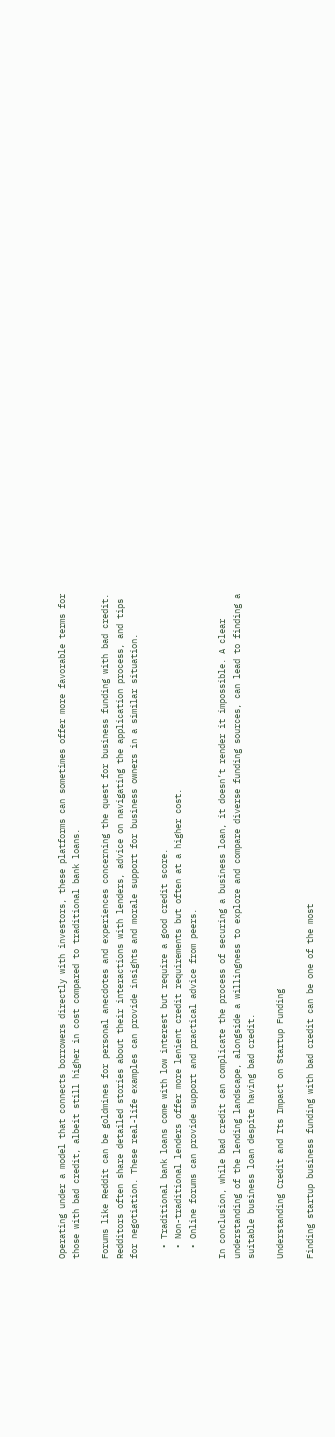Operating under a model that connects borrowers directly with investors, these platforms can sometimes offer more favorable terms for those with bad credit, albeit still higher in cost compared to traditional bank loans.

Forums like Reddit can be goldmines for personal anecdotes and experiences concerning the quest for business funding with bad credit. Redditors often share detailed stories about their interactions with lenders, advice on navigating the application process, and tips for negotiation. These real-life examples can provide insights and morale support for business owners in a similar situation.

  • Traditional bank loans come with low interest but require a good credit score.
  • Non-traditional lenders offer more lenient credit requirements but often at a higher cost.
  • Online forums can provide support and practical advice from peers.

In conclusion, while bad credit can complicate the process of securing a business loan, it doesn’t render it impossible. A clear understanding of the lending landscape, alongside a willingness to explore and compare diverse funding sources, can lead to finding a suitable business loan despite having bad credit.

Understanding Credit and Its Impact on Startup Funding

Finding startup business funding with bad credit can be one of the most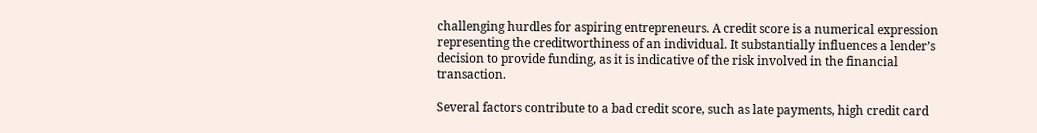challenging hurdles for aspiring entrepreneurs. A credit score is a numerical expression representing the creditworthiness of an individual. It substantially influences a lender’s decision to provide funding, as it is indicative of the risk involved in the financial transaction.

Several factors contribute to a bad credit score, such as late payments, high credit card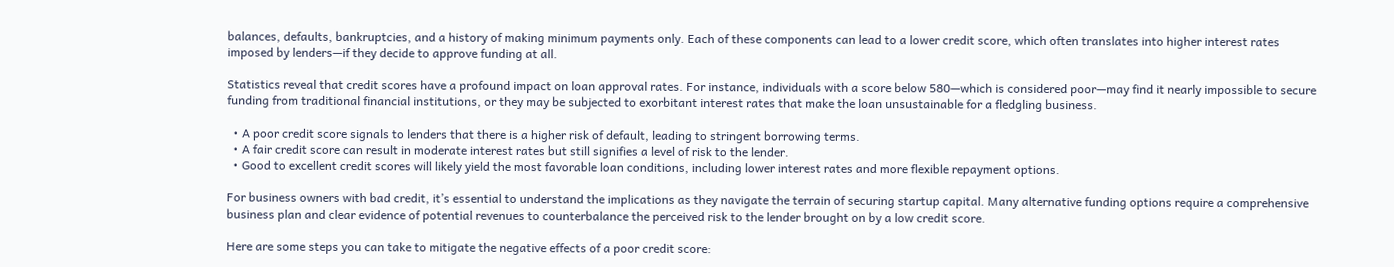balances, defaults, bankruptcies, and a history of making minimum payments only. Each of these components can lead to a lower credit score, which often translates into higher interest rates imposed by lenders—if they decide to approve funding at all.

Statistics reveal that credit scores have a profound impact on loan approval rates. For instance, individuals with a score below 580—which is considered poor—may find it nearly impossible to secure funding from traditional financial institutions, or they may be subjected to exorbitant interest rates that make the loan unsustainable for a fledgling business.

  • A poor credit score signals to lenders that there is a higher risk of default, leading to stringent borrowing terms.
  • A fair credit score can result in moderate interest rates but still signifies a level of risk to the lender.
  • Good to excellent credit scores will likely yield the most favorable loan conditions, including lower interest rates and more flexible repayment options.

For business owners with bad credit, it’s essential to understand the implications as they navigate the terrain of securing startup capital. Many alternative funding options require a comprehensive business plan and clear evidence of potential revenues to counterbalance the perceived risk to the lender brought on by a low credit score.

Here are some steps you can take to mitigate the negative effects of a poor credit score: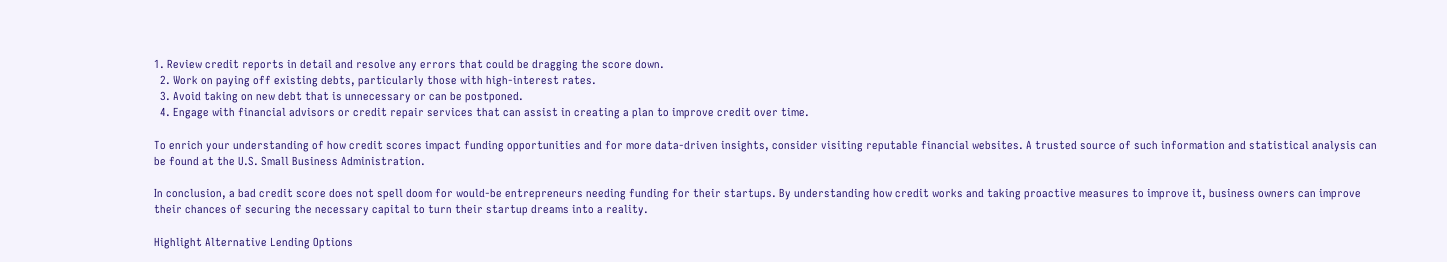1. Review credit reports in detail and resolve any errors that could be dragging the score down.
  2. Work on paying off existing debts, particularly those with high-interest rates.
  3. Avoid taking on new debt that is unnecessary or can be postponed.
  4. Engage with financial advisors or credit repair services that can assist in creating a plan to improve credit over time.

To enrich your understanding of how credit scores impact funding opportunities and for more data-driven insights, consider visiting reputable financial websites. A trusted source of such information and statistical analysis can be found at the U.S. Small Business Administration.

In conclusion, a bad credit score does not spell doom for would-be entrepreneurs needing funding for their startups. By understanding how credit works and taking proactive measures to improve it, business owners can improve their chances of securing the necessary capital to turn their startup dreams into a reality.

Highlight Alternative Lending Options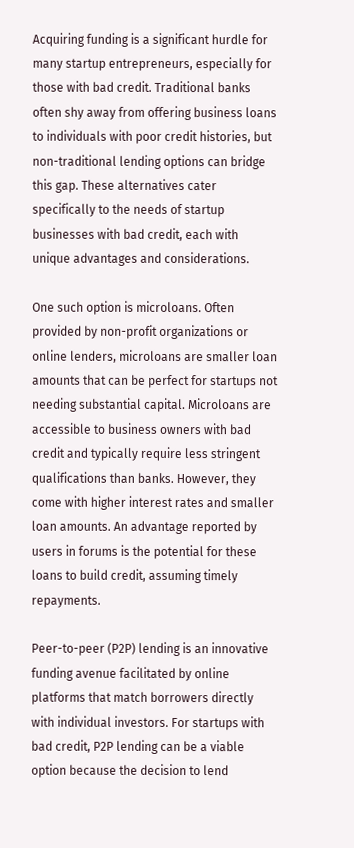Acquiring funding is a significant hurdle for many startup entrepreneurs, especially for those with bad credit. Traditional banks often shy away from offering business loans to individuals with poor credit histories, but non-traditional lending options can bridge this gap. These alternatives cater specifically to the needs of startup businesses with bad credit, each with unique advantages and considerations.

One such option is microloans. Often provided by non-profit organizations or online lenders, microloans are smaller loan amounts that can be perfect for startups not needing substantial capital. Microloans are accessible to business owners with bad credit and typically require less stringent qualifications than banks. However, they come with higher interest rates and smaller loan amounts. An advantage reported by users in forums is the potential for these loans to build credit, assuming timely repayments.

Peer-to-peer (P2P) lending is an innovative funding avenue facilitated by online platforms that match borrowers directly with individual investors. For startups with bad credit, P2P lending can be a viable option because the decision to lend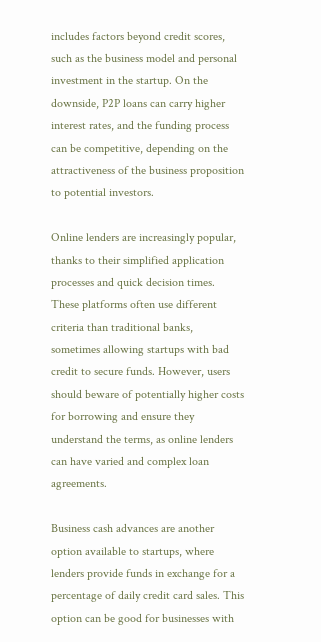includes factors beyond credit scores, such as the business model and personal investment in the startup. On the downside, P2P loans can carry higher interest rates, and the funding process can be competitive, depending on the attractiveness of the business proposition to potential investors.

Online lenders are increasingly popular, thanks to their simplified application processes and quick decision times. These platforms often use different criteria than traditional banks, sometimes allowing startups with bad credit to secure funds. However, users should beware of potentially higher costs for borrowing and ensure they understand the terms, as online lenders can have varied and complex loan agreements.

Business cash advances are another option available to startups, where lenders provide funds in exchange for a percentage of daily credit card sales. This option can be good for businesses with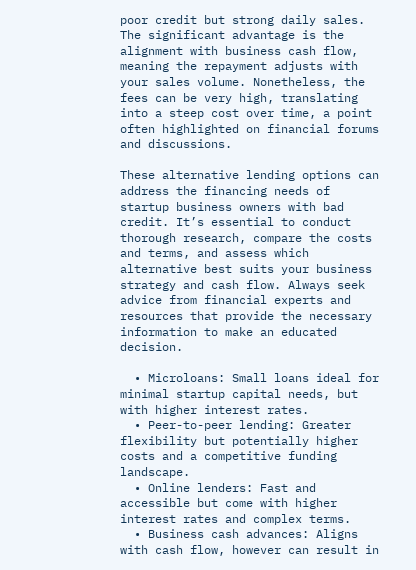poor credit but strong daily sales. The significant advantage is the alignment with business cash flow, meaning the repayment adjusts with your sales volume. Nonetheless, the fees can be very high, translating into a steep cost over time, a point often highlighted on financial forums and discussions.

These alternative lending options can address the financing needs of startup business owners with bad credit. It’s essential to conduct thorough research, compare the costs and terms, and assess which alternative best suits your business strategy and cash flow. Always seek advice from financial experts and resources that provide the necessary information to make an educated decision.

  • Microloans: Small loans ideal for minimal startup capital needs, but with higher interest rates.
  • Peer-to-peer lending: Greater flexibility but potentially higher costs and a competitive funding landscape.
  • Online lenders: Fast and accessible but come with higher interest rates and complex terms.
  • Business cash advances: Aligns with cash flow, however can result in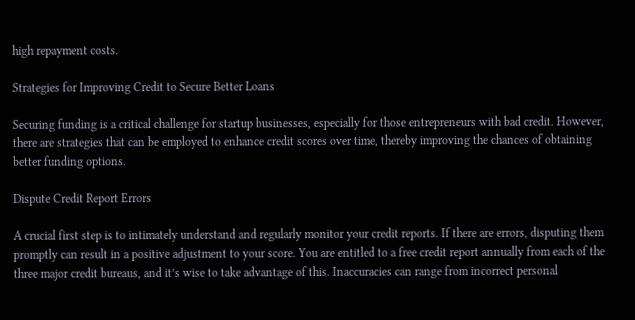high repayment costs.

Strategies for Improving Credit to Secure Better Loans

Securing funding is a critical challenge for startup businesses, especially for those entrepreneurs with bad credit. However, there are strategies that can be employed to enhance credit scores over time, thereby improving the chances of obtaining better funding options.

Dispute Credit Report Errors

A crucial first step is to intimately understand and regularly monitor your credit reports. If there are errors, disputing them promptly can result in a positive adjustment to your score. You are entitled to a free credit report annually from each of the three major credit bureaus, and it’s wise to take advantage of this. Inaccuracies can range from incorrect personal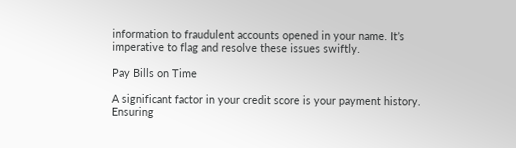information to fraudulent accounts opened in your name. It’s imperative to flag and resolve these issues swiftly.

Pay Bills on Time

A significant factor in your credit score is your payment history. Ensuring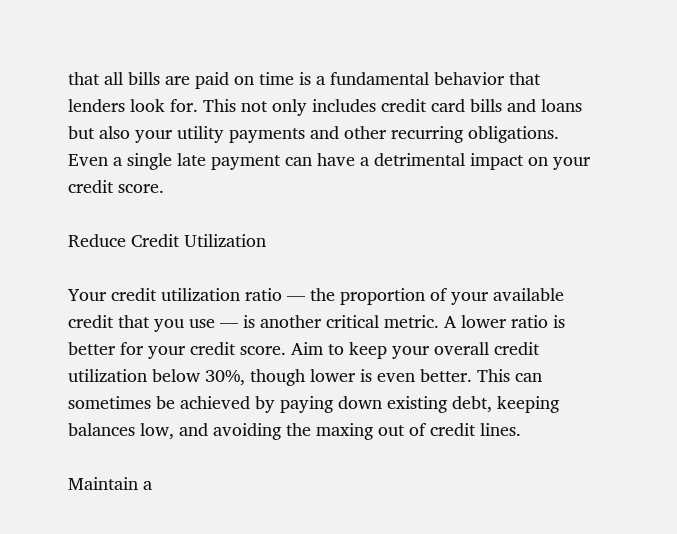that all bills are paid on time is a fundamental behavior that lenders look for. This not only includes credit card bills and loans but also your utility payments and other recurring obligations. Even a single late payment can have a detrimental impact on your credit score.

Reduce Credit Utilization

Your credit utilization ratio — the proportion of your available credit that you use — is another critical metric. A lower ratio is better for your credit score. Aim to keep your overall credit utilization below 30%, though lower is even better. This can sometimes be achieved by paying down existing debt, keeping balances low, and avoiding the maxing out of credit lines.

Maintain a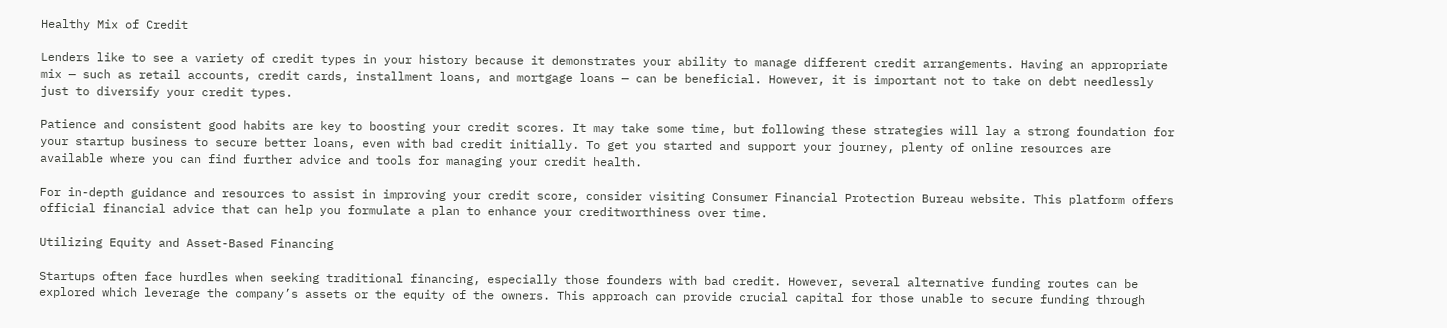Healthy Mix of Credit

Lenders like to see a variety of credit types in your history because it demonstrates your ability to manage different credit arrangements. Having an appropriate mix — such as retail accounts, credit cards, installment loans, and mortgage loans — can be beneficial. However, it is important not to take on debt needlessly just to diversify your credit types.

Patience and consistent good habits are key to boosting your credit scores. It may take some time, but following these strategies will lay a strong foundation for your startup business to secure better loans, even with bad credit initially. To get you started and support your journey, plenty of online resources are available where you can find further advice and tools for managing your credit health.

For in-depth guidance and resources to assist in improving your credit score, consider visiting Consumer Financial Protection Bureau website. This platform offers official financial advice that can help you formulate a plan to enhance your creditworthiness over time.

Utilizing Equity and Asset-Based Financing

Startups often face hurdles when seeking traditional financing, especially those founders with bad credit. However, several alternative funding routes can be explored which leverage the company’s assets or the equity of the owners. This approach can provide crucial capital for those unable to secure funding through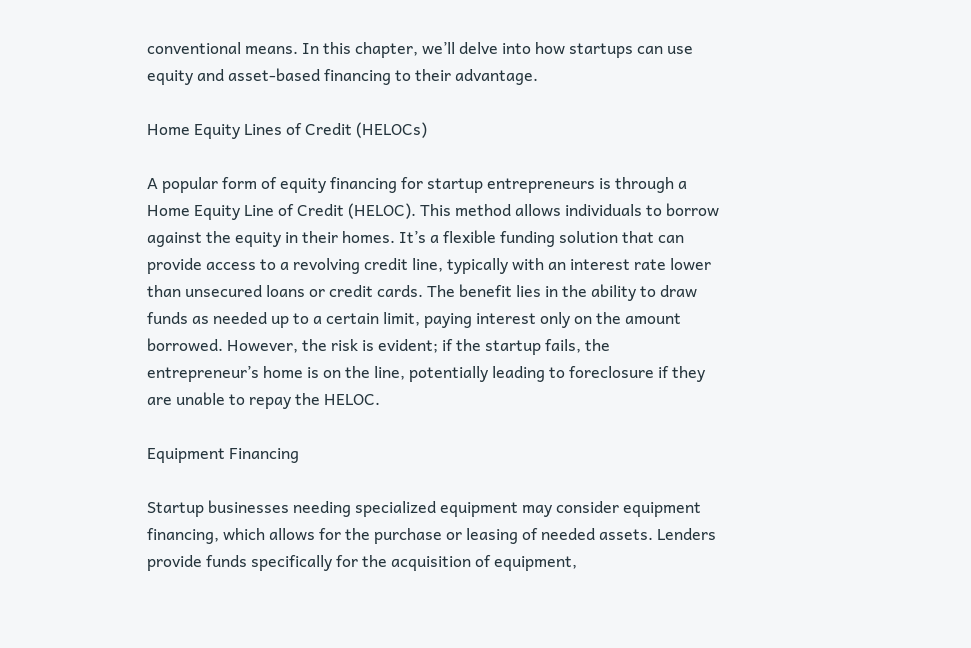conventional means. In this chapter, we’ll delve into how startups can use equity and asset-based financing to their advantage.

Home Equity Lines of Credit (HELOCs)

A popular form of equity financing for startup entrepreneurs is through a Home Equity Line of Credit (HELOC). This method allows individuals to borrow against the equity in their homes. It’s a flexible funding solution that can provide access to a revolving credit line, typically with an interest rate lower than unsecured loans or credit cards. The benefit lies in the ability to draw funds as needed up to a certain limit, paying interest only on the amount borrowed. However, the risk is evident; if the startup fails, the entrepreneur’s home is on the line, potentially leading to foreclosure if they are unable to repay the HELOC.

Equipment Financing

Startup businesses needing specialized equipment may consider equipment financing, which allows for the purchase or leasing of needed assets. Lenders provide funds specifically for the acquisition of equipment,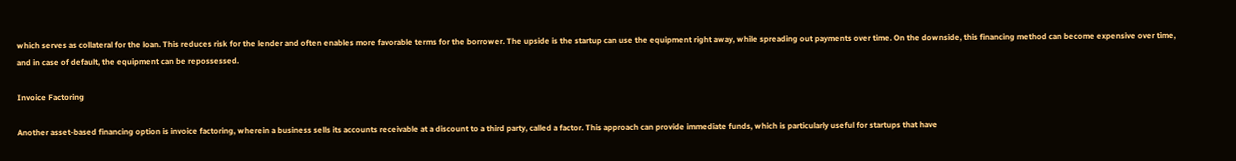which serves as collateral for the loan. This reduces risk for the lender and often enables more favorable terms for the borrower. The upside is the startup can use the equipment right away, while spreading out payments over time. On the downside, this financing method can become expensive over time, and in case of default, the equipment can be repossessed.

Invoice Factoring

Another asset-based financing option is invoice factoring, wherein a business sells its accounts receivable at a discount to a third party, called a factor. This approach can provide immediate funds, which is particularly useful for startups that have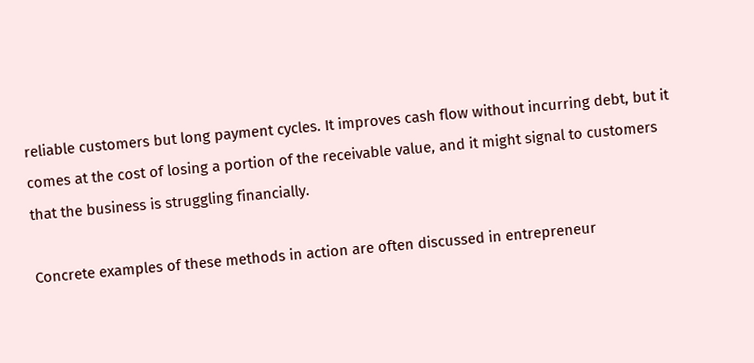reliable customers but long payment cycles. It improves cash flow without incurring debt, but it comes at the cost of losing a portion of the receivable value, and it might signal to customers that the business is struggling financially.

Concrete examples of these methods in action are often discussed in entrepreneur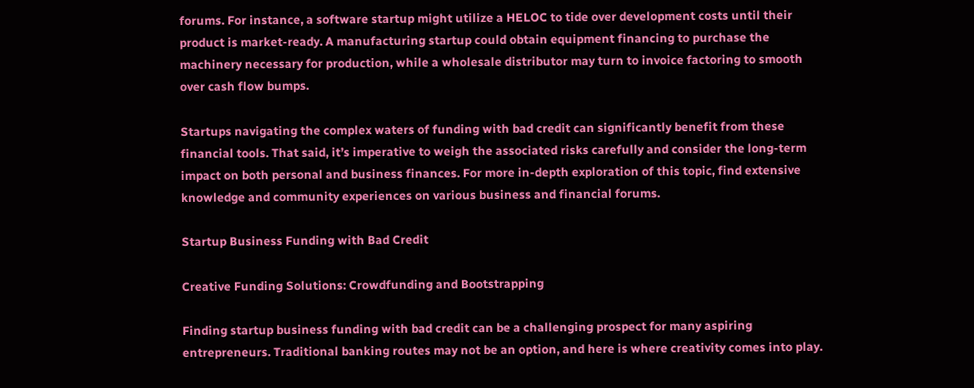forums. For instance, a software startup might utilize a HELOC to tide over development costs until their product is market-ready. A manufacturing startup could obtain equipment financing to purchase the machinery necessary for production, while a wholesale distributor may turn to invoice factoring to smooth over cash flow bumps.

Startups navigating the complex waters of funding with bad credit can significantly benefit from these financial tools. That said, it’s imperative to weigh the associated risks carefully and consider the long-term impact on both personal and business finances. For more in-depth exploration of this topic, find extensive knowledge and community experiences on various business and financial forums.

Startup Business Funding with Bad Credit

Creative Funding Solutions: Crowdfunding and Bootstrapping

Finding startup business funding with bad credit can be a challenging prospect for many aspiring entrepreneurs. Traditional banking routes may not be an option, and here is where creativity comes into play.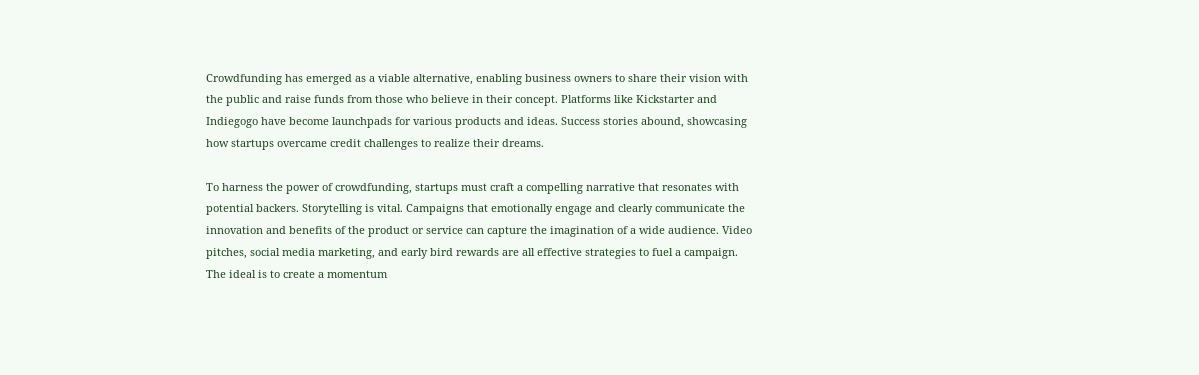Crowdfunding has emerged as a viable alternative, enabling business owners to share their vision with the public and raise funds from those who believe in their concept. Platforms like Kickstarter and Indiegogo have become launchpads for various products and ideas. Success stories abound, showcasing how startups overcame credit challenges to realize their dreams.

To harness the power of crowdfunding, startups must craft a compelling narrative that resonates with potential backers. Storytelling is vital. Campaigns that emotionally engage and clearly communicate the innovation and benefits of the product or service can capture the imagination of a wide audience. Video pitches, social media marketing, and early bird rewards are all effective strategies to fuel a campaign. The ideal is to create a momentum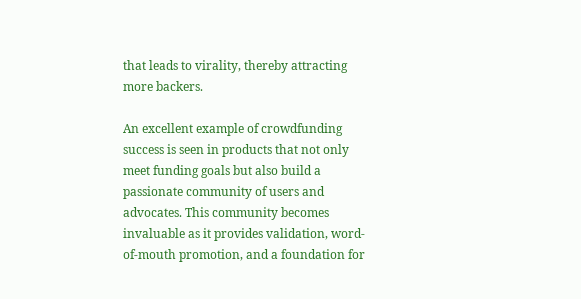that leads to virality, thereby attracting more backers.

An excellent example of crowdfunding success is seen in products that not only meet funding goals but also build a passionate community of users and advocates. This community becomes invaluable as it provides validation, word-of-mouth promotion, and a foundation for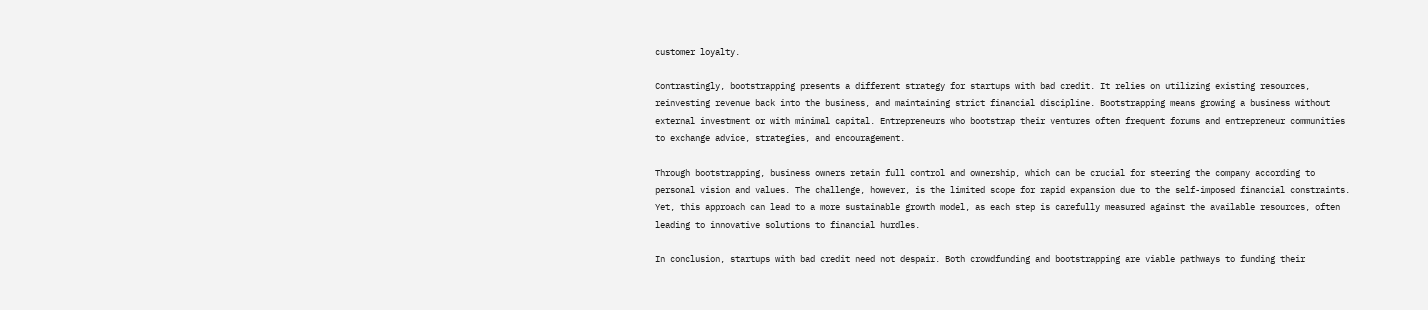customer loyalty.

Contrastingly, bootstrapping presents a different strategy for startups with bad credit. It relies on utilizing existing resources, reinvesting revenue back into the business, and maintaining strict financial discipline. Bootstrapping means growing a business without external investment or with minimal capital. Entrepreneurs who bootstrap their ventures often frequent forums and entrepreneur communities to exchange advice, strategies, and encouragement.

Through bootstrapping, business owners retain full control and ownership, which can be crucial for steering the company according to personal vision and values. The challenge, however, is the limited scope for rapid expansion due to the self-imposed financial constraints. Yet, this approach can lead to a more sustainable growth model, as each step is carefully measured against the available resources, often leading to innovative solutions to financial hurdles.

In conclusion, startups with bad credit need not despair. Both crowdfunding and bootstrapping are viable pathways to funding their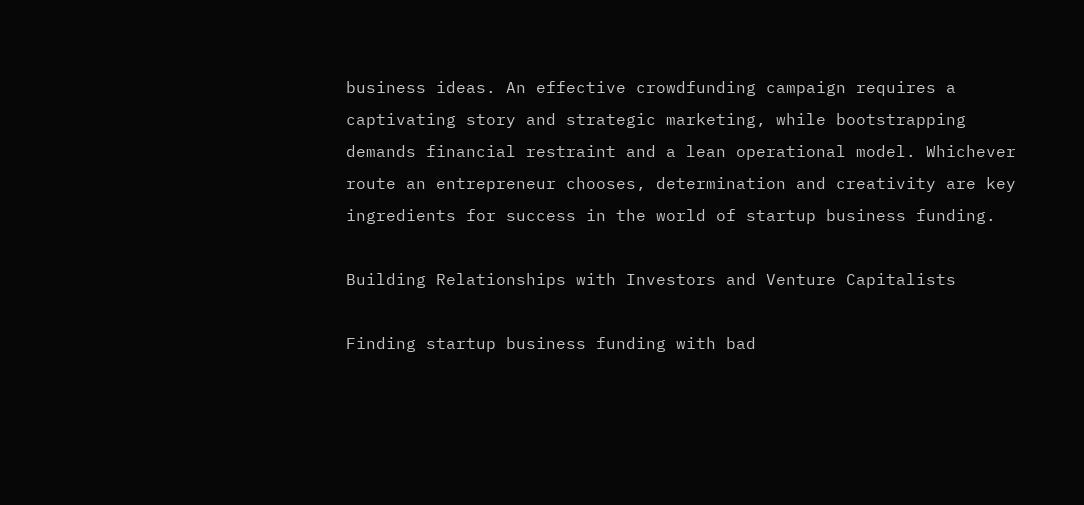business ideas. An effective crowdfunding campaign requires a captivating story and strategic marketing, while bootstrapping demands financial restraint and a lean operational model. Whichever route an entrepreneur chooses, determination and creativity are key ingredients for success in the world of startup business funding.

Building Relationships with Investors and Venture Capitalists

Finding startup business funding with bad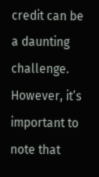credit can be a daunting challenge. However, it’s important to note that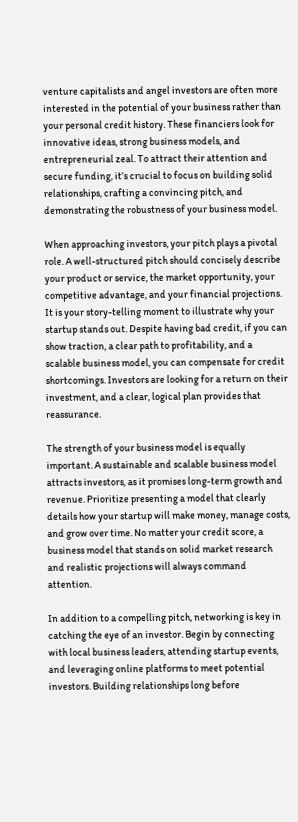venture capitalists and angel investors are often more interested in the potential of your business rather than your personal credit history. These financiers look for innovative ideas, strong business models, and entrepreneurial zeal. To attract their attention and secure funding, it’s crucial to focus on building solid relationships, crafting a convincing pitch, and demonstrating the robustness of your business model.

When approaching investors, your pitch plays a pivotal role. A well-structured pitch should concisely describe your product or service, the market opportunity, your competitive advantage, and your financial projections. It is your story-telling moment to illustrate why your startup stands out. Despite having bad credit, if you can show traction, a clear path to profitability, and a scalable business model, you can compensate for credit shortcomings. Investors are looking for a return on their investment, and a clear, logical plan provides that reassurance.

The strength of your business model is equally important. A sustainable and scalable business model attracts investors, as it promises long-term growth and revenue. Prioritize presenting a model that clearly details how your startup will make money, manage costs, and grow over time. No matter your credit score, a business model that stands on solid market research and realistic projections will always command attention.

In addition to a compelling pitch, networking is key in catching the eye of an investor. Begin by connecting with local business leaders, attending startup events, and leveraging online platforms to meet potential investors. Building relationships long before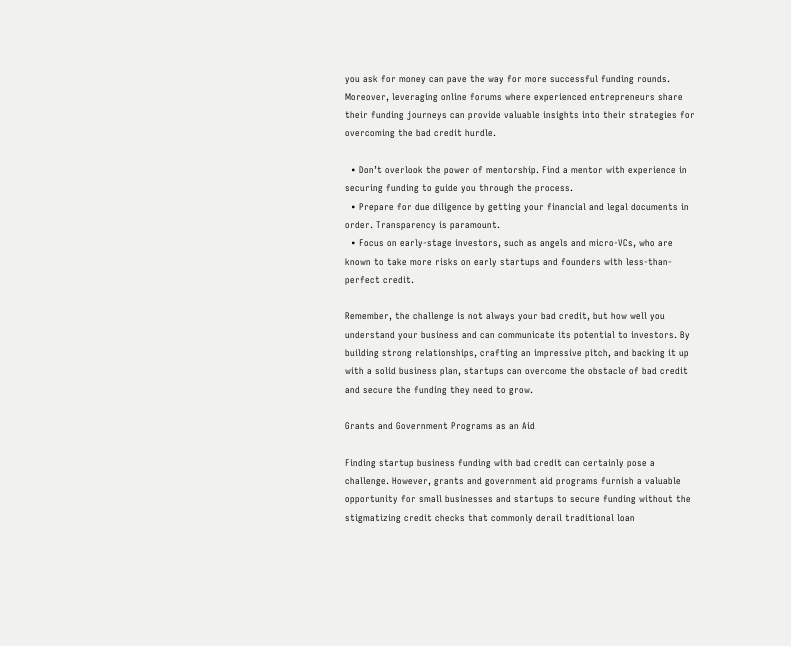you ask for money can pave the way for more successful funding rounds. Moreover, leveraging online forums where experienced entrepreneurs share their funding journeys can provide valuable insights into their strategies for overcoming the bad credit hurdle.

  • Don’t overlook the power of mentorship. Find a mentor with experience in securing funding to guide you through the process.
  • Prepare for due diligence by getting your financial and legal documents in order. Transparency is paramount.
  • Focus on early-stage investors, such as angels and micro-VCs, who are known to take more risks on early startups and founders with less-than-perfect credit.

Remember, the challenge is not always your bad credit, but how well you understand your business and can communicate its potential to investors. By building strong relationships, crafting an impressive pitch, and backing it up with a solid business plan, startups can overcome the obstacle of bad credit and secure the funding they need to grow.

Grants and Government Programs as an Aid

Finding startup business funding with bad credit can certainly pose a challenge. However, grants and government aid programs furnish a valuable opportunity for small businesses and startups to secure funding without the stigmatizing credit checks that commonly derail traditional loan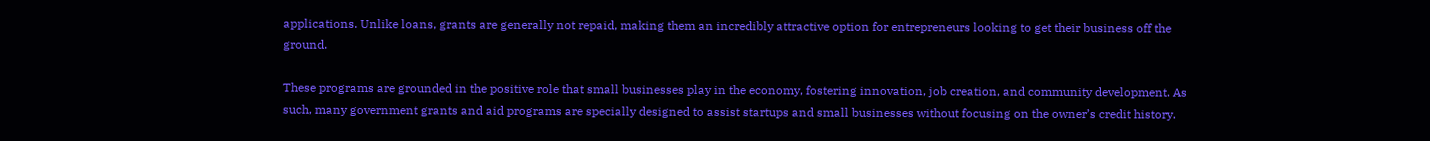applications. Unlike loans, grants are generally not repaid, making them an incredibly attractive option for entrepreneurs looking to get their business off the ground.

These programs are grounded in the positive role that small businesses play in the economy, fostering innovation, job creation, and community development. As such, many government grants and aid programs are specially designed to assist startups and small businesses without focusing on the owner’s credit history.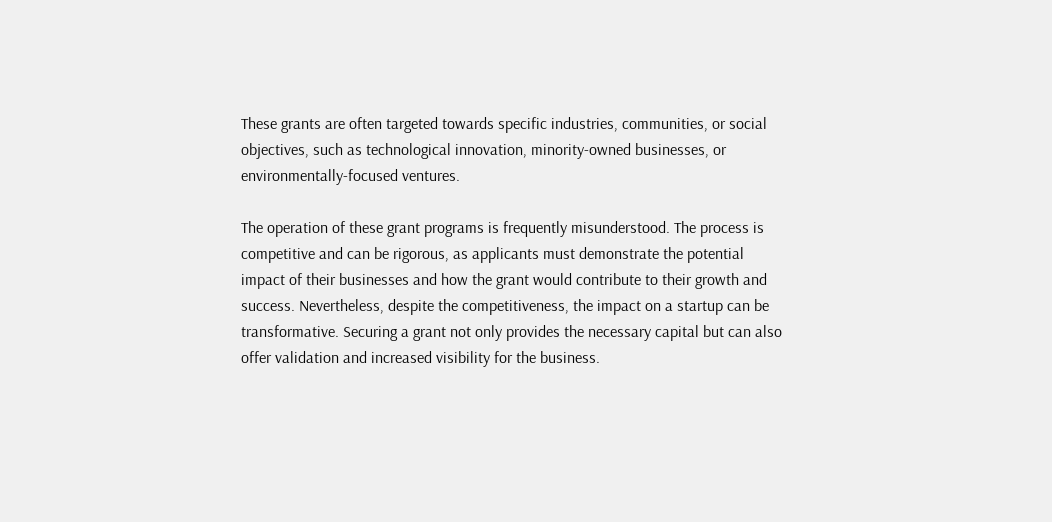These grants are often targeted towards specific industries, communities, or social objectives, such as technological innovation, minority-owned businesses, or environmentally-focused ventures.

The operation of these grant programs is frequently misunderstood. The process is competitive and can be rigorous, as applicants must demonstrate the potential impact of their businesses and how the grant would contribute to their growth and success. Nevertheless, despite the competitiveness, the impact on a startup can be transformative. Securing a grant not only provides the necessary capital but can also offer validation and increased visibility for the business.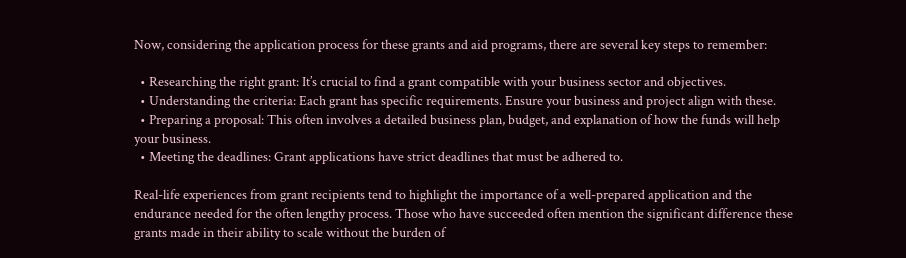Now, considering the application process for these grants and aid programs, there are several key steps to remember:

  • Researching the right grant: It’s crucial to find a grant compatible with your business sector and objectives.
  • Understanding the criteria: Each grant has specific requirements. Ensure your business and project align with these.
  • Preparing a proposal: This often involves a detailed business plan, budget, and explanation of how the funds will help your business.
  • Meeting the deadlines: Grant applications have strict deadlines that must be adhered to.

Real-life experiences from grant recipients tend to highlight the importance of a well-prepared application and the endurance needed for the often lengthy process. Those who have succeeded often mention the significant difference these grants made in their ability to scale without the burden of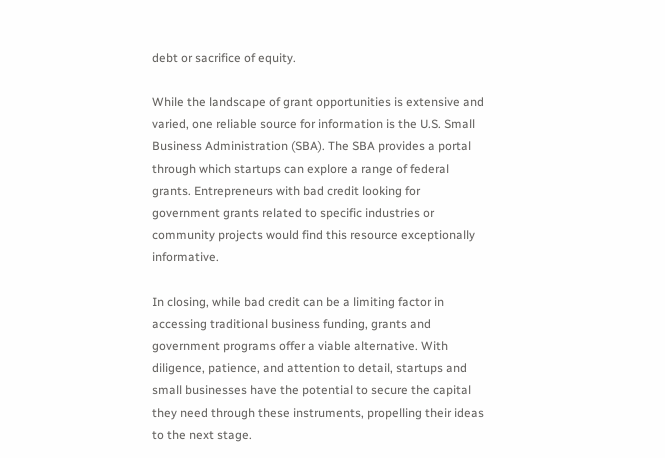debt or sacrifice of equity.

While the landscape of grant opportunities is extensive and varied, one reliable source for information is the U.S. Small Business Administration (SBA). The SBA provides a portal through which startups can explore a range of federal grants. Entrepreneurs with bad credit looking for government grants related to specific industries or community projects would find this resource exceptionally informative.

In closing, while bad credit can be a limiting factor in accessing traditional business funding, grants and government programs offer a viable alternative. With diligence, patience, and attention to detail, startups and small businesses have the potential to secure the capital they need through these instruments, propelling their ideas to the next stage.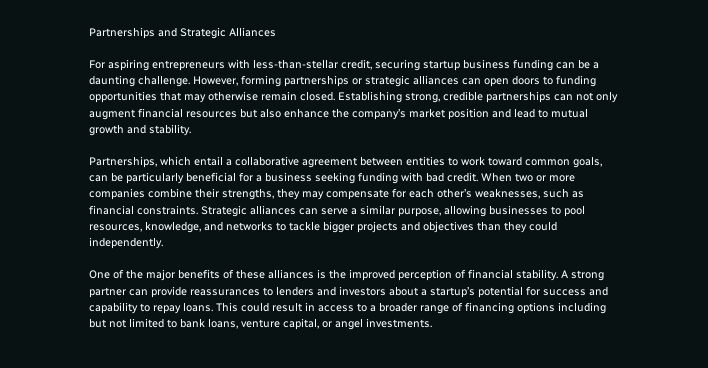Partnerships and Strategic Alliances

For aspiring entrepreneurs with less-than-stellar credit, securing startup business funding can be a daunting challenge. However, forming partnerships or strategic alliances can open doors to funding opportunities that may otherwise remain closed. Establishing strong, credible partnerships can not only augment financial resources but also enhance the company’s market position and lead to mutual growth and stability.

Partnerships, which entail a collaborative agreement between entities to work toward common goals, can be particularly beneficial for a business seeking funding with bad credit. When two or more companies combine their strengths, they may compensate for each other’s weaknesses, such as financial constraints. Strategic alliances can serve a similar purpose, allowing businesses to pool resources, knowledge, and networks to tackle bigger projects and objectives than they could independently.

One of the major benefits of these alliances is the improved perception of financial stability. A strong partner can provide reassurances to lenders and investors about a startup’s potential for success and capability to repay loans. This could result in access to a broader range of financing options including but not limited to bank loans, venture capital, or angel investments.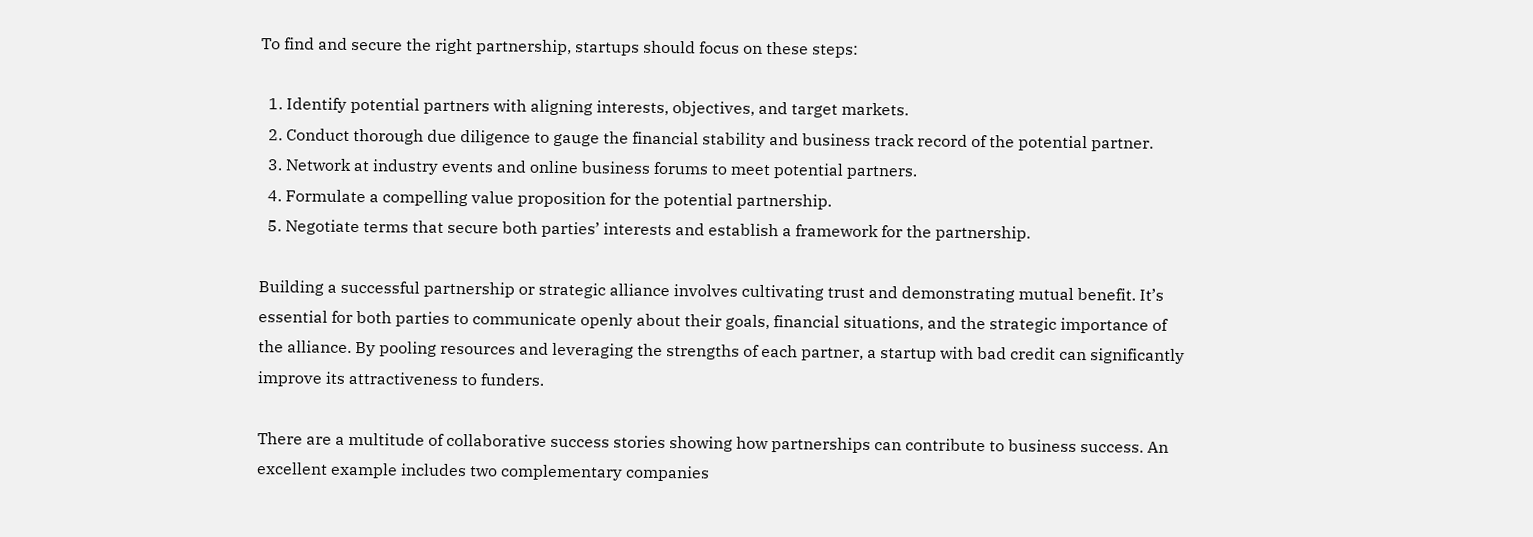To find and secure the right partnership, startups should focus on these steps:

  1. Identify potential partners with aligning interests, objectives, and target markets.
  2. Conduct thorough due diligence to gauge the financial stability and business track record of the potential partner.
  3. Network at industry events and online business forums to meet potential partners.
  4. Formulate a compelling value proposition for the potential partnership.
  5. Negotiate terms that secure both parties’ interests and establish a framework for the partnership.

Building a successful partnership or strategic alliance involves cultivating trust and demonstrating mutual benefit. It’s essential for both parties to communicate openly about their goals, financial situations, and the strategic importance of the alliance. By pooling resources and leveraging the strengths of each partner, a startup with bad credit can significantly improve its attractiveness to funders.

There are a multitude of collaborative success stories showing how partnerships can contribute to business success. An excellent example includes two complementary companies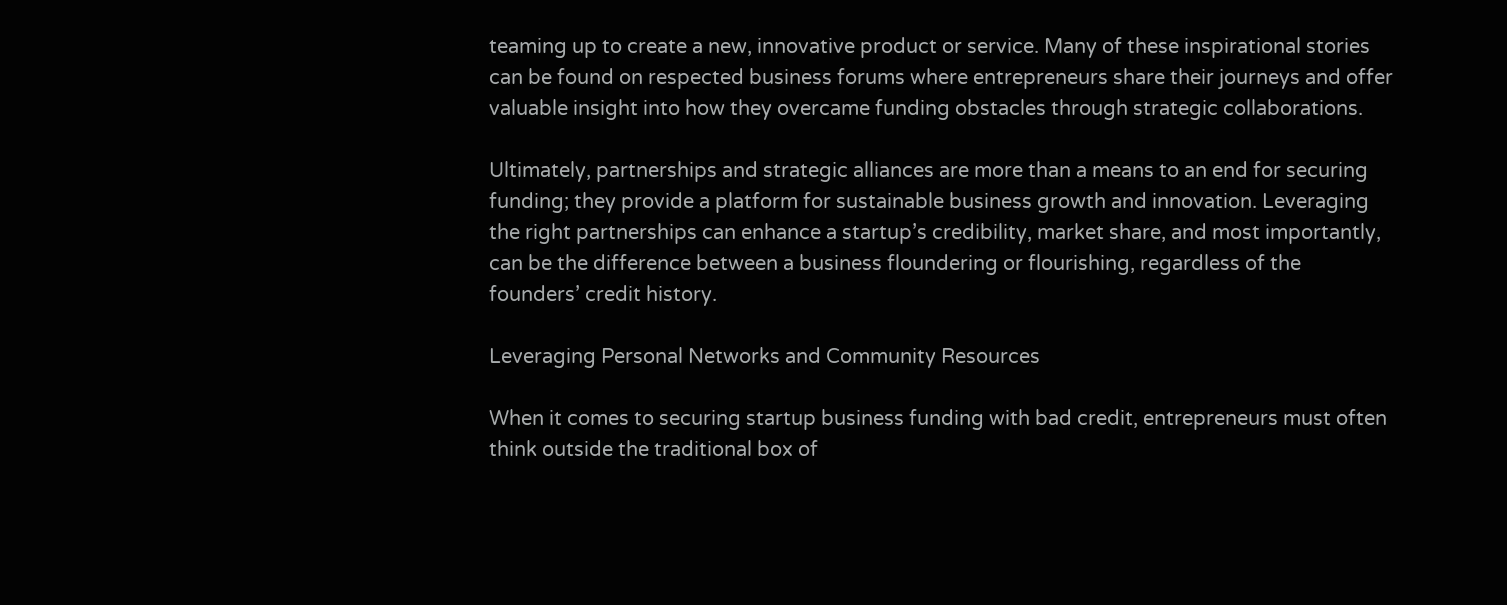teaming up to create a new, innovative product or service. Many of these inspirational stories can be found on respected business forums where entrepreneurs share their journeys and offer valuable insight into how they overcame funding obstacles through strategic collaborations.

Ultimately, partnerships and strategic alliances are more than a means to an end for securing funding; they provide a platform for sustainable business growth and innovation. Leveraging the right partnerships can enhance a startup’s credibility, market share, and most importantly, can be the difference between a business floundering or flourishing, regardless of the founders’ credit history.

Leveraging Personal Networks and Community Resources

When it comes to securing startup business funding with bad credit, entrepreneurs must often think outside the traditional box of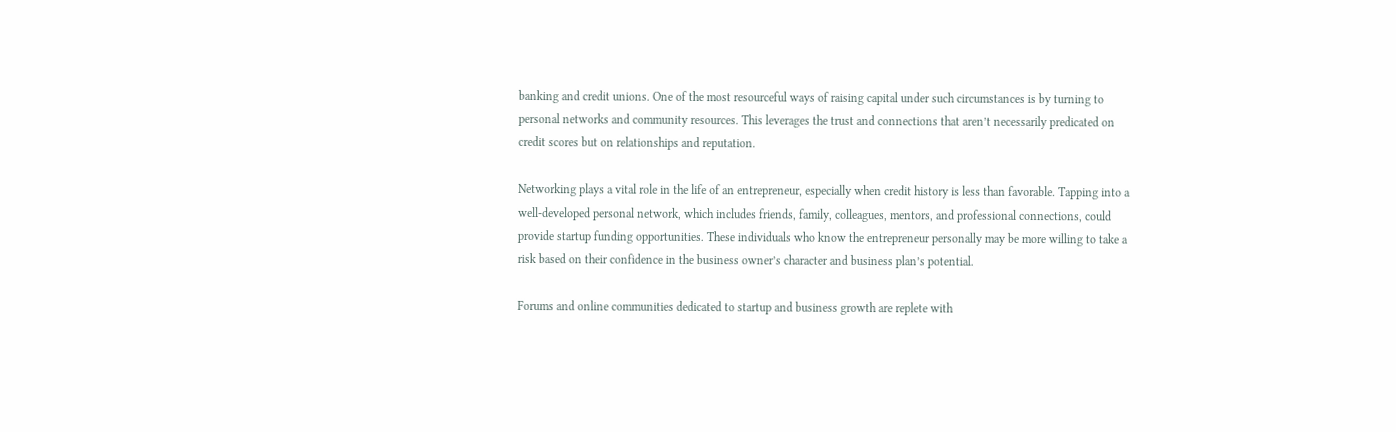banking and credit unions. One of the most resourceful ways of raising capital under such circumstances is by turning to personal networks and community resources. This leverages the trust and connections that aren’t necessarily predicated on credit scores but on relationships and reputation.

Networking plays a vital role in the life of an entrepreneur, especially when credit history is less than favorable. Tapping into a well-developed personal network, which includes friends, family, colleagues, mentors, and professional connections, could provide startup funding opportunities. These individuals who know the entrepreneur personally may be more willing to take a risk based on their confidence in the business owner’s character and business plan’s potential.

Forums and online communities dedicated to startup and business growth are replete with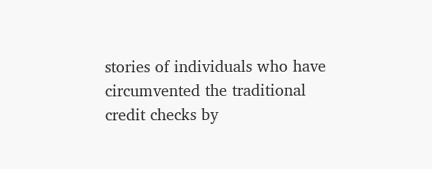stories of individuals who have circumvented the traditional credit checks by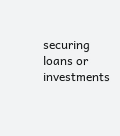securing loans or investments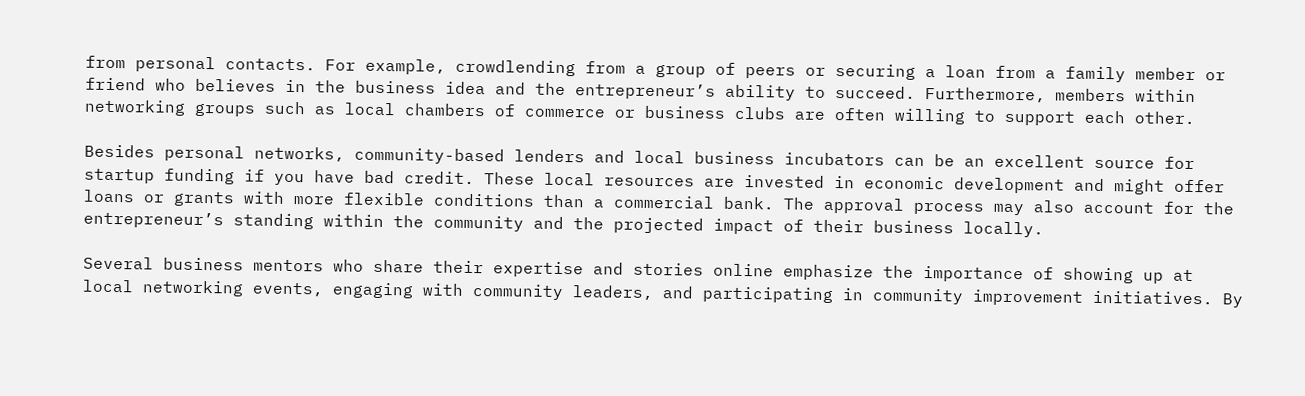from personal contacts. For example, crowdlending from a group of peers or securing a loan from a family member or friend who believes in the business idea and the entrepreneur’s ability to succeed. Furthermore, members within networking groups such as local chambers of commerce or business clubs are often willing to support each other.

Besides personal networks, community-based lenders and local business incubators can be an excellent source for startup funding if you have bad credit. These local resources are invested in economic development and might offer loans or grants with more flexible conditions than a commercial bank. The approval process may also account for the entrepreneur’s standing within the community and the projected impact of their business locally.

Several business mentors who share their expertise and stories online emphasize the importance of showing up at local networking events, engaging with community leaders, and participating in community improvement initiatives. By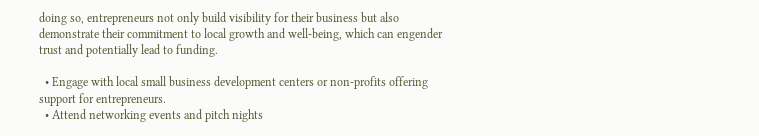doing so, entrepreneurs not only build visibility for their business but also demonstrate their commitment to local growth and well-being, which can engender trust and potentially lead to funding.

  • Engage with local small business development centers or non-profits offering support for entrepreneurs.
  • Attend networking events and pitch nights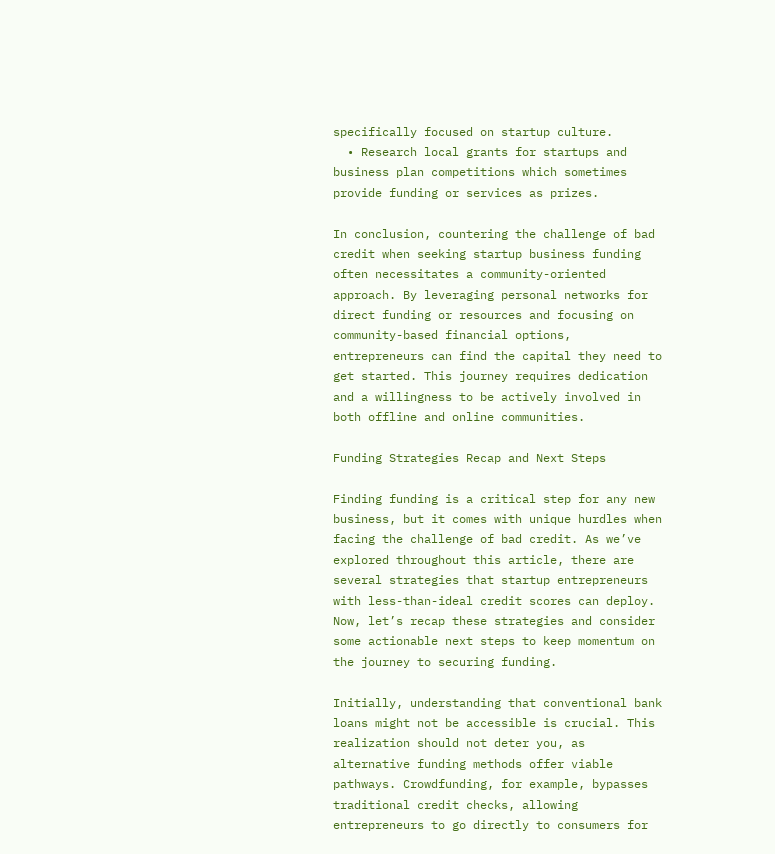specifically focused on startup culture.
  • Research local grants for startups and business plan competitions which sometimes provide funding or services as prizes.

In conclusion, countering the challenge of bad credit when seeking startup business funding often necessitates a community-oriented approach. By leveraging personal networks for direct funding or resources and focusing on community-based financial options, entrepreneurs can find the capital they need to get started. This journey requires dedication and a willingness to be actively involved in both offline and online communities.

Funding Strategies Recap and Next Steps

Finding funding is a critical step for any new business, but it comes with unique hurdles when facing the challenge of bad credit. As we’ve explored throughout this article, there are several strategies that startup entrepreneurs with less-than-ideal credit scores can deploy. Now, let’s recap these strategies and consider some actionable next steps to keep momentum on the journey to securing funding.

Initially, understanding that conventional bank loans might not be accessible is crucial. This realization should not deter you, as alternative funding methods offer viable pathways. Crowdfunding, for example, bypasses traditional credit checks, allowing entrepreneurs to go directly to consumers for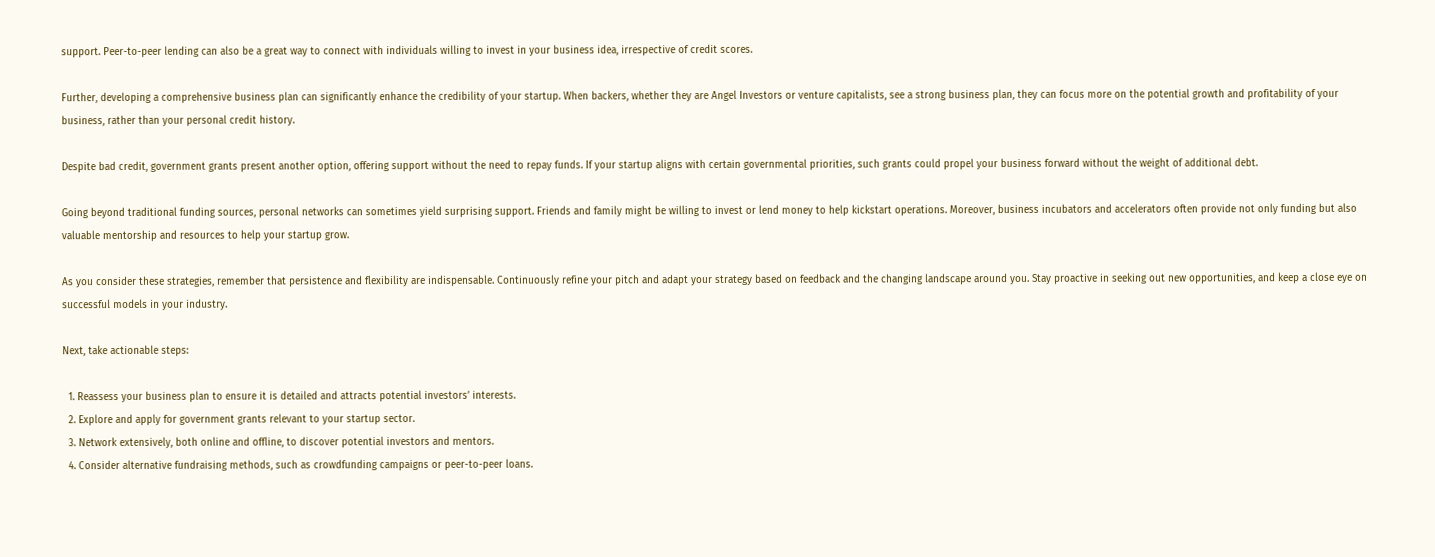support. Peer-to-peer lending can also be a great way to connect with individuals willing to invest in your business idea, irrespective of credit scores.

Further, developing a comprehensive business plan can significantly enhance the credibility of your startup. When backers, whether they are Angel Investors or venture capitalists, see a strong business plan, they can focus more on the potential growth and profitability of your business, rather than your personal credit history.

Despite bad credit, government grants present another option, offering support without the need to repay funds. If your startup aligns with certain governmental priorities, such grants could propel your business forward without the weight of additional debt.

Going beyond traditional funding sources, personal networks can sometimes yield surprising support. Friends and family might be willing to invest or lend money to help kickstart operations. Moreover, business incubators and accelerators often provide not only funding but also valuable mentorship and resources to help your startup grow.

As you consider these strategies, remember that persistence and flexibility are indispensable. Continuously refine your pitch and adapt your strategy based on feedback and the changing landscape around you. Stay proactive in seeking out new opportunities, and keep a close eye on successful models in your industry.

Next, take actionable steps:

  1. Reassess your business plan to ensure it is detailed and attracts potential investors’ interests.
  2. Explore and apply for government grants relevant to your startup sector.
  3. Network extensively, both online and offline, to discover potential investors and mentors.
  4. Consider alternative fundraising methods, such as crowdfunding campaigns or peer-to-peer loans.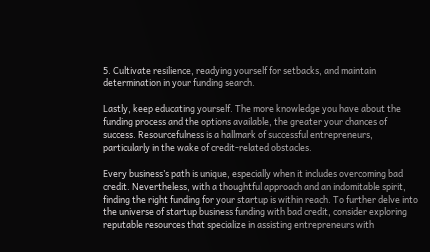5. Cultivate resilience, readying yourself for setbacks, and maintain determination in your funding search.

Lastly, keep educating yourself. The more knowledge you have about the funding process and the options available, the greater your chances of success. Resourcefulness is a hallmark of successful entrepreneurs, particularly in the wake of credit-related obstacles.

Every business’s path is unique, especially when it includes overcoming bad credit. Nevertheless, with a thoughtful approach and an indomitable spirit, finding the right funding for your startup is within reach. To further delve into the universe of startup business funding with bad credit, consider exploring reputable resources that specialize in assisting entrepreneurs with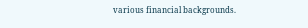various financial backgrounds.